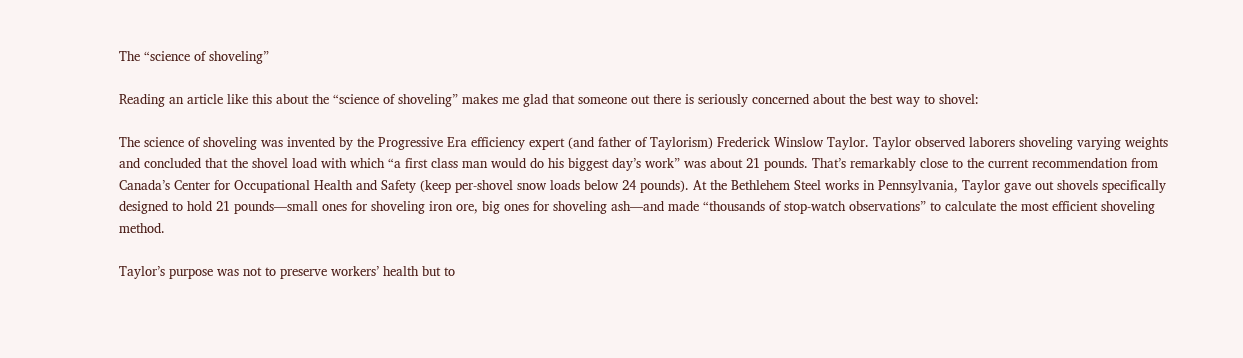The “science of shoveling”

Reading an article like this about the “science of shoveling” makes me glad that someone out there is seriously concerned about the best way to shovel:

The science of shoveling was invented by the Progressive Era efficiency expert (and father of Taylorism) Frederick Winslow Taylor. Taylor observed laborers shoveling varying weights and concluded that the shovel load with which “a first class man would do his biggest day’s work” was about 21 pounds. That’s remarkably close to the current recommendation from Canada’s Center for Occupational Health and Safety (keep per-shovel snow loads below 24 pounds). At the Bethlehem Steel works in Pennsylvania, Taylor gave out shovels specifically designed to hold 21 pounds—small ones for shoveling iron ore, big ones for shoveling ash—and made “thousands of stop-watch observations” to calculate the most efficient shoveling method.

Taylor’s purpose was not to preserve workers’ health but to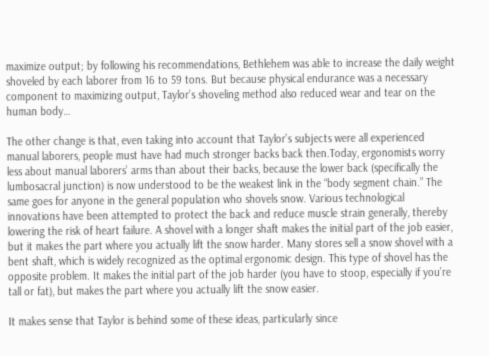maximize output; by following his recommendations, Bethlehem was able to increase the daily weight shoveled by each laborer from 16 to 59 tons. But because physical endurance was a necessary component to maximizing output, Taylor’s shoveling method also reduced wear and tear on the human body…

The other change is that, even taking into account that Taylor’s subjects were all experienced manual laborers, people must have had much stronger backs back then.Today, ergonomists worry less about manual laborers’ arms than about their backs, because the lower back (specifically the lumbosacral junction) is now understood to be the weakest link in the “body segment chain.” The same goes for anyone in the general population who shovels snow. Various technological innovations have been attempted to protect the back and reduce muscle strain generally, thereby lowering the risk of heart failure. A shovel with a longer shaft makes the initial part of the job easier, but it makes the part where you actually lift the snow harder. Many stores sell a snow shovel with a bent shaft, which is widely recognized as the optimal ergonomic design. This type of shovel has the opposite problem. It makes the initial part of the job harder (you have to stoop, especially if you’re tall or fat), but makes the part where you actually lift the snow easier.

It makes sense that Taylor is behind some of these ideas, particularly since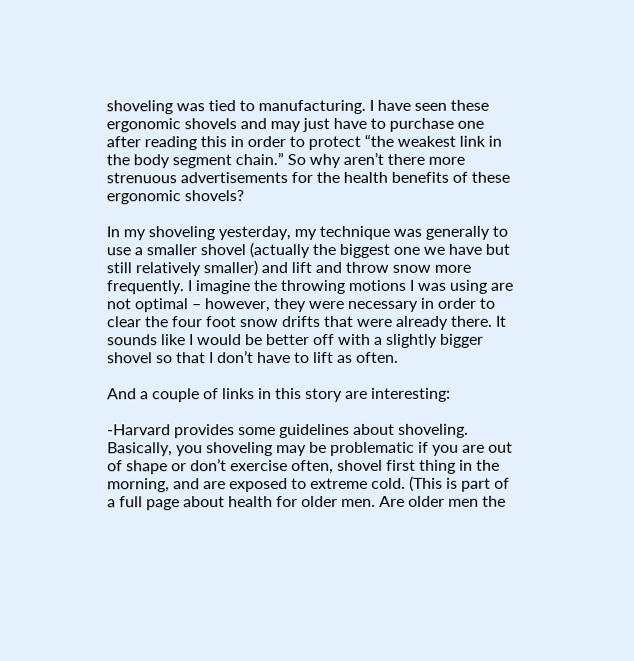shoveling was tied to manufacturing. I have seen these ergonomic shovels and may just have to purchase one after reading this in order to protect “the weakest link in the body segment chain.” So why aren’t there more strenuous advertisements for the health benefits of these ergonomic shovels?

In my shoveling yesterday, my technique was generally to use a smaller shovel (actually the biggest one we have but still relatively smaller) and lift and throw snow more frequently. I imagine the throwing motions I was using are not optimal – however, they were necessary in order to clear the four foot snow drifts that were already there. It sounds like I would be better off with a slightly bigger shovel so that I don’t have to lift as often.

And a couple of links in this story are interesting:

-Harvard provides some guidelines about shoveling. Basically, you shoveling may be problematic if you are out of shape or don’t exercise often, shovel first thing in the morning, and are exposed to extreme cold. (This is part of a full page about health for older men. Are older men the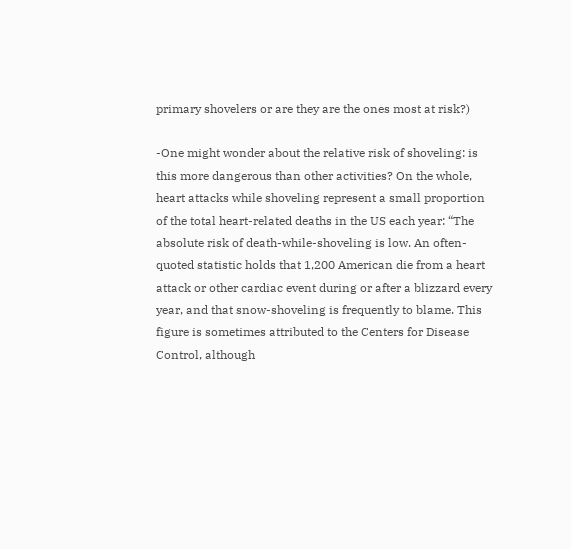primary shovelers or are they are the ones most at risk?)

-One might wonder about the relative risk of shoveling: is this more dangerous than other activities? On the whole, heart attacks while shoveling represent a small proportion of the total heart-related deaths in the US each year: “The absolute risk of death-while-shoveling is low. An often-quoted statistic holds that 1,200 American die from a heart attack or other cardiac event during or after a blizzard every year, and that snow-shoveling is frequently to blame. This figure is sometimes attributed to the Centers for Disease Control, although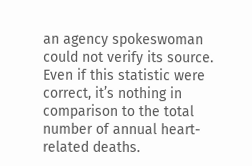an agency spokeswoman could not verify its source. Even if this statistic were correct, it’s nothing in comparison to the total number of annual heart-related deaths.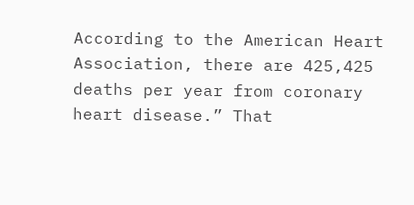According to the American Heart Association, there are 425,425 deaths per year from coronary heart disease.” That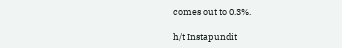comes out to 0.3%.

h/t Instapundit